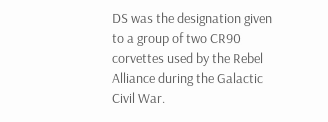DS was the designation given to a group of two CR90 corvettes used by the Rebel Alliance during the Galactic Civil War.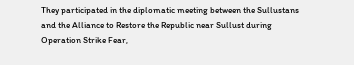They participated in the diplomatic meeting between the Sullustans and the Alliance to Restore the Republic near Sullust during Operation Strike Fear,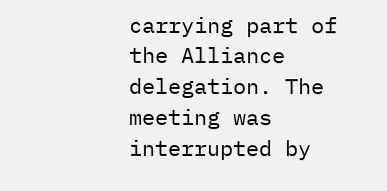carrying part of the Alliance delegation. The meeting was interrupted by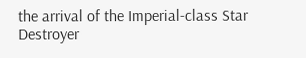the arrival of the Imperial-class Star Destroyer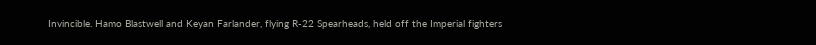Invincible. Hamo Blastwell and Keyan Farlander, flying R-22 Spearheads, held off the Imperial fighters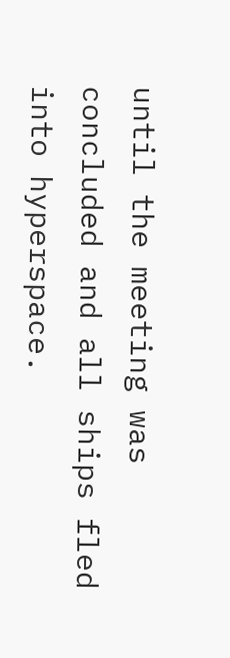until the meeting was concluded and all ships fled into hyperspace.